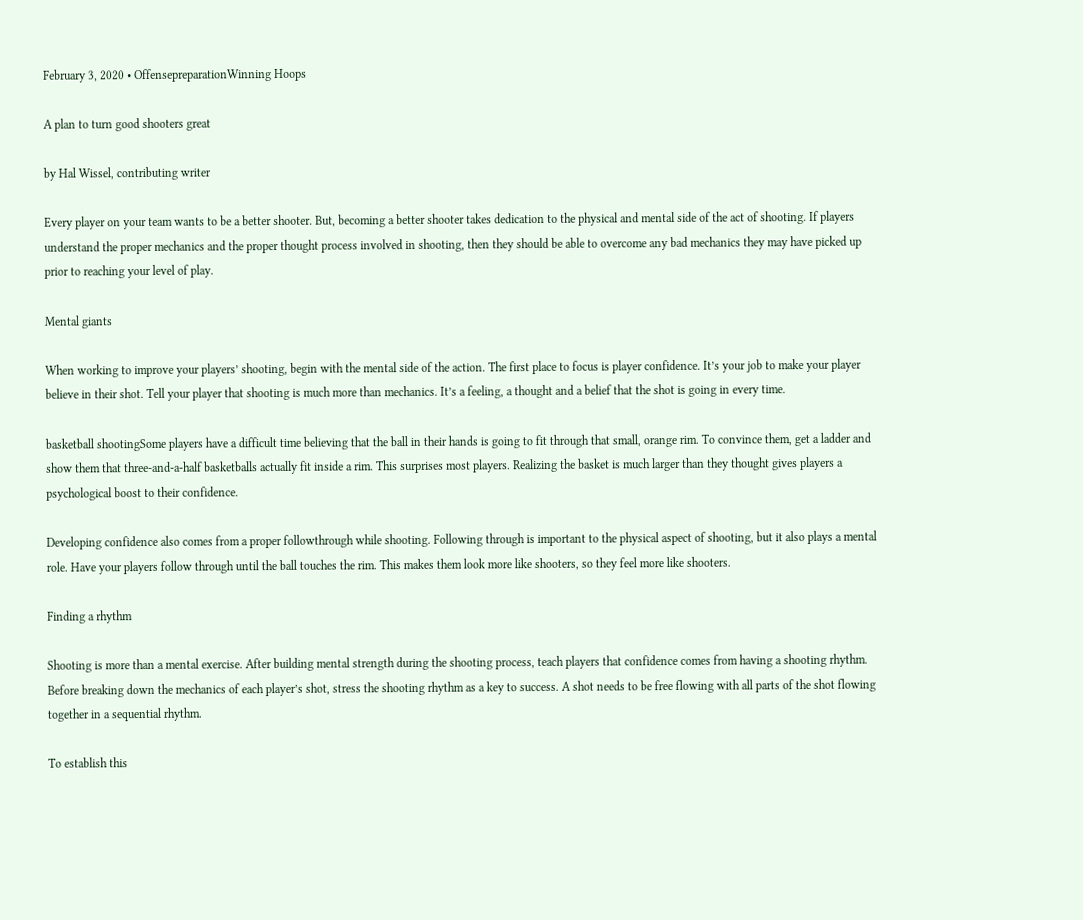February 3, 2020 • OffensepreparationWinning Hoops

A plan to turn good shooters great

by Hal Wissel, contributing writer

Every player on your team wants to be a better shooter. But, becoming a better shooter takes dedication to the physical and mental side of the act of shooting. If players understand the proper mechanics and the proper thought process involved in shooting, then they should be able to overcome any bad mechanics they may have picked up prior to reaching your level of play.

Mental giants

When working to improve your players’ shooting, begin with the mental side of the action. The first place to focus is player confidence. It’s your job to make your player believe in their shot. Tell your player that shooting is much more than mechanics. It’s a feeling, a thought and a belief that the shot is going in every time.

basketball shootingSome players have a difficult time believing that the ball in their hands is going to fit through that small, orange rim. To convince them, get a ladder and show them that three-and-a-half basketballs actually fit inside a rim. This surprises most players. Realizing the basket is much larger than they thought gives players a psychological boost to their confidence.

Developing confidence also comes from a proper followthrough while shooting. Following through is important to the physical aspect of shooting, but it also plays a mental role. Have your players follow through until the ball touches the rim. This makes them look more like shooters, so they feel more like shooters.

Finding a rhythm

Shooting is more than a mental exercise. After building mental strength during the shooting process, teach players that confidence comes from having a shooting rhythm. Before breaking down the mechanics of each player’s shot, stress the shooting rhythm as a key to success. A shot needs to be free flowing with all parts of the shot flowing together in a sequential rhythm.

To establish this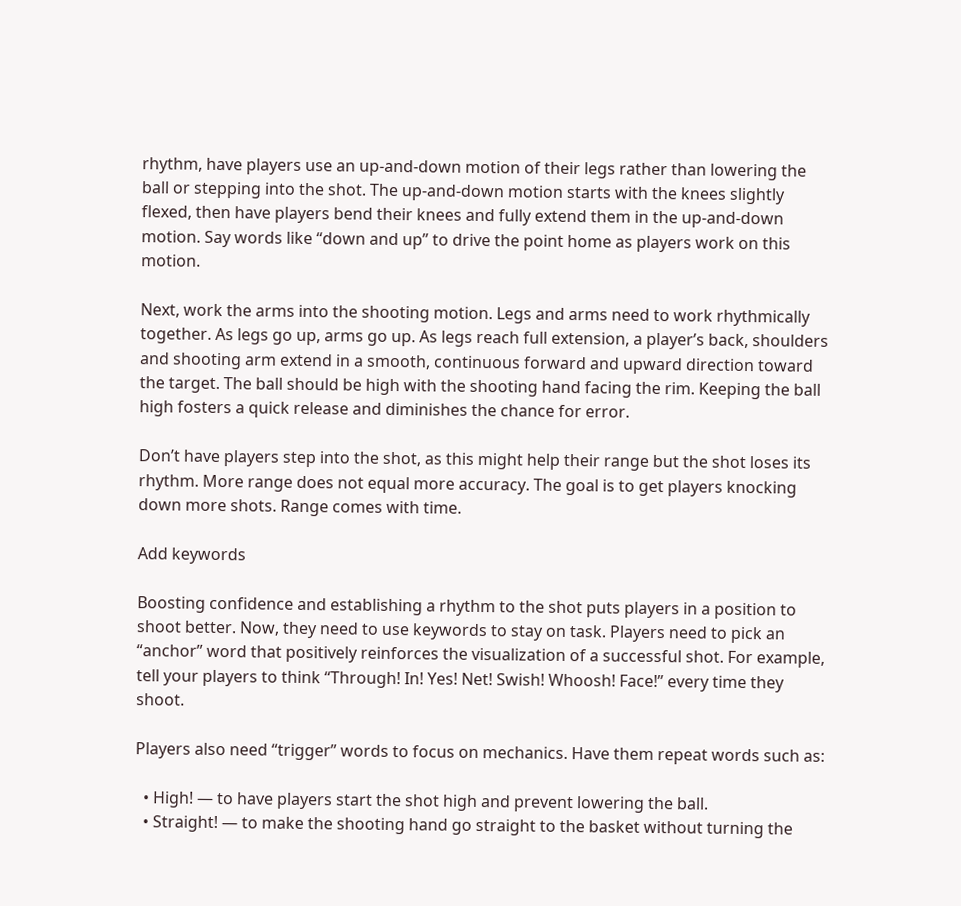rhythm, have players use an up-and-down motion of their legs rather than lowering the ball or stepping into the shot. The up-and-down motion starts with the knees slightly flexed, then have players bend their knees and fully extend them in the up-and-down motion. Say words like “down and up” to drive the point home as players work on this motion.

Next, work the arms into the shooting motion. Legs and arms need to work rhythmically together. As legs go up, arms go up. As legs reach full extension, a player’s back, shoulders and shooting arm extend in a smooth, continuous forward and upward direction toward the target. The ball should be high with the shooting hand facing the rim. Keeping the ball high fosters a quick release and diminishes the chance for error.

Don’t have players step into the shot, as this might help their range but the shot loses its rhythm. More range does not equal more accuracy. The goal is to get players knocking down more shots. Range comes with time.

Add keywords

Boosting confidence and establishing a rhythm to the shot puts players in a position to shoot better. Now, they need to use keywords to stay on task. Players need to pick an “anchor” word that positively reinforces the visualization of a successful shot. For example, tell your players to think “Through! In! Yes! Net! Swish! Whoosh! Face!” every time they shoot.

Players also need “trigger” words to focus on mechanics. Have them repeat words such as:

  • High! — to have players start the shot high and prevent lowering the ball.
  • Straight! — to make the shooting hand go straight to the basket without turning the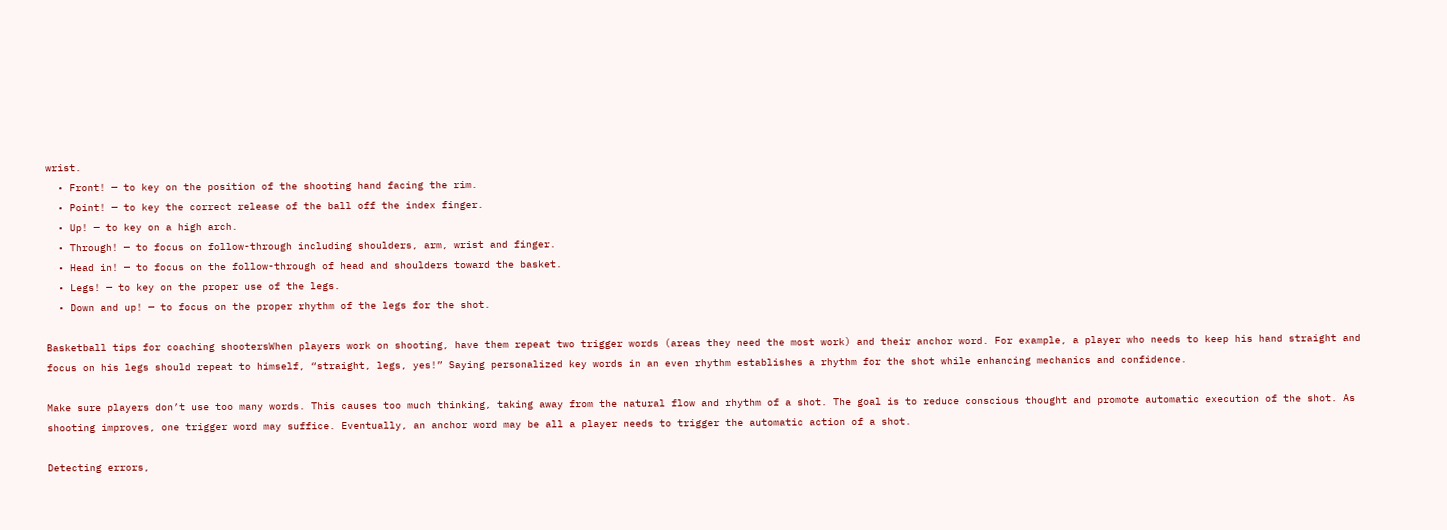wrist.
  • Front! — to key on the position of the shooting hand facing the rim.
  • Point! — to key the correct release of the ball off the index finger.
  • Up! — to key on a high arch.
  • Through! — to focus on follow-through including shoulders, arm, wrist and finger.
  • Head in! — to focus on the follow-through of head and shoulders toward the basket.
  • Legs! — to key on the proper use of the legs.
  • Down and up! — to focus on the proper rhythm of the legs for the shot.

Basketball tips for coaching shootersWhen players work on shooting, have them repeat two trigger words (areas they need the most work) and their anchor word. For example, a player who needs to keep his hand straight and focus on his legs should repeat to himself, “straight, legs, yes!” Saying personalized key words in an even rhythm establishes a rhythm for the shot while enhancing mechanics and confidence.

Make sure players don’t use too many words. This causes too much thinking, taking away from the natural flow and rhythm of a shot. The goal is to reduce conscious thought and promote automatic execution of the shot. As shooting improves, one trigger word may suffice. Eventually, an anchor word may be all a player needs to trigger the automatic action of a shot.

Detecting errors,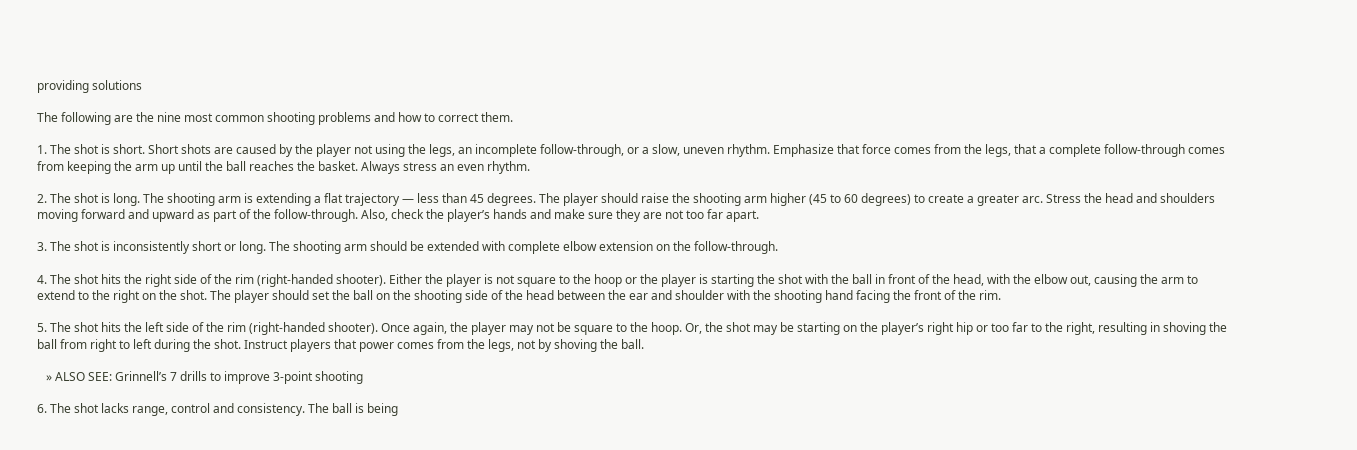providing solutions

The following are the nine most common shooting problems and how to correct them.

1. The shot is short. Short shots are caused by the player not using the legs, an incomplete follow-through, or a slow, uneven rhythm. Emphasize that force comes from the legs, that a complete follow-through comes from keeping the arm up until the ball reaches the basket. Always stress an even rhythm.

2. The shot is long. The shooting arm is extending a flat trajectory — less than 45 degrees. The player should raise the shooting arm higher (45 to 60 degrees) to create a greater arc. Stress the head and shoulders moving forward and upward as part of the follow-through. Also, check the player’s hands and make sure they are not too far apart.

3. The shot is inconsistently short or long. The shooting arm should be extended with complete elbow extension on the follow-through.

4. The shot hits the right side of the rim (right-handed shooter). Either the player is not square to the hoop or the player is starting the shot with the ball in front of the head, with the elbow out, causing the arm to extend to the right on the shot. The player should set the ball on the shooting side of the head between the ear and shoulder with the shooting hand facing the front of the rim.

5. The shot hits the left side of the rim (right-handed shooter). Once again, the player may not be square to the hoop. Or, the shot may be starting on the player’s right hip or too far to the right, resulting in shoving the ball from right to left during the shot. Instruct players that power comes from the legs, not by shoving the ball.

   » ALSO SEE: Grinnell’s 7 drills to improve 3-point shooting

6. The shot lacks range, control and consistency. The ball is being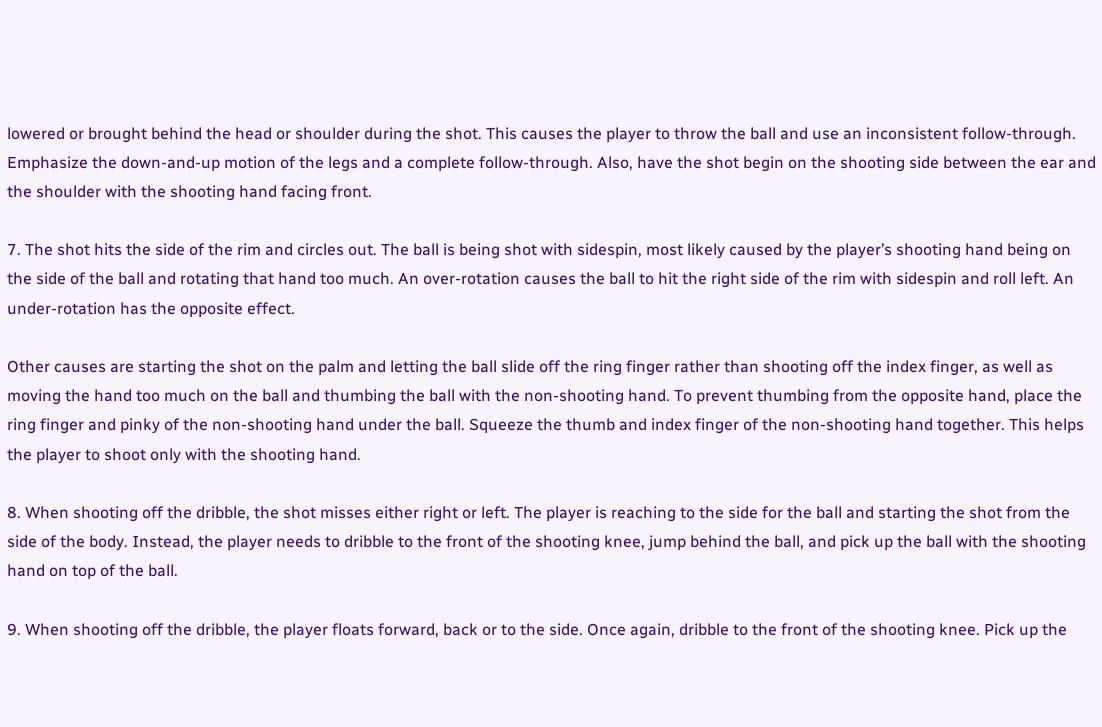lowered or brought behind the head or shoulder during the shot. This causes the player to throw the ball and use an inconsistent follow-through. Emphasize the down-and-up motion of the legs and a complete follow-through. Also, have the shot begin on the shooting side between the ear and the shoulder with the shooting hand facing front.

7. The shot hits the side of the rim and circles out. The ball is being shot with sidespin, most likely caused by the player’s shooting hand being on the side of the ball and rotating that hand too much. An over-rotation causes the ball to hit the right side of the rim with sidespin and roll left. An under-rotation has the opposite effect.

Other causes are starting the shot on the palm and letting the ball slide off the ring finger rather than shooting off the index finger, as well as moving the hand too much on the ball and thumbing the ball with the non-shooting hand. To prevent thumbing from the opposite hand, place the ring finger and pinky of the non-shooting hand under the ball. Squeeze the thumb and index finger of the non-shooting hand together. This helps the player to shoot only with the shooting hand.

8. When shooting off the dribble, the shot misses either right or left. The player is reaching to the side for the ball and starting the shot from the side of the body. Instead, the player needs to dribble to the front of the shooting knee, jump behind the ball, and pick up the ball with the shooting hand on top of the ball.

9. When shooting off the dribble, the player floats forward, back or to the side. Once again, dribble to the front of the shooting knee. Pick up the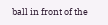ball in front of the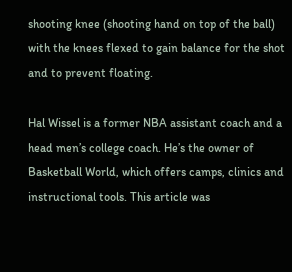shooting knee (shooting hand on top of the ball) with the knees flexed to gain balance for the shot and to prevent floating.

Hal Wissel is a former NBA assistant coach and a head men’s college coach. He’s the owner of Basketball World, which offers camps, clinics and instructional tools. This article was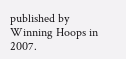published by Winning Hoops in 2007.